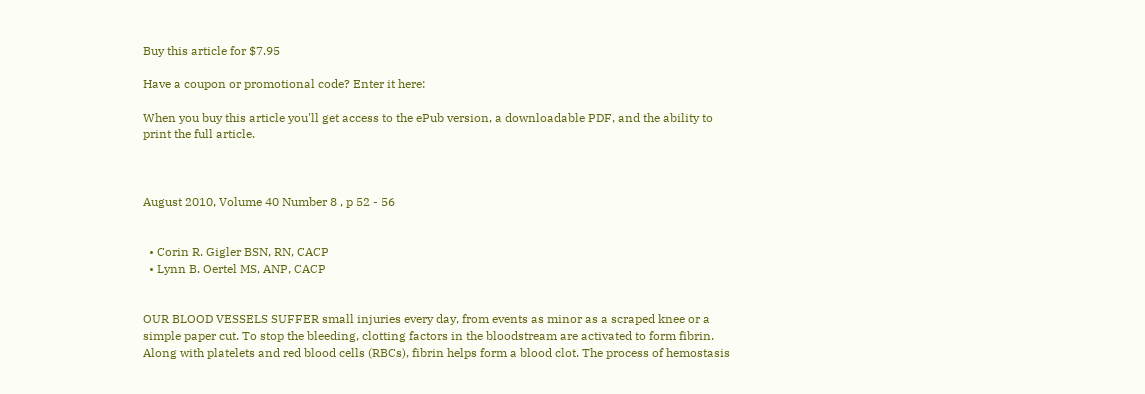Buy this article for $7.95

Have a coupon or promotional code? Enter it here:

When you buy this article you'll get access to the ePub version, a downloadable PDF, and the ability to print the full article.



August 2010, Volume 40 Number 8 , p 52 - 56


  • Corin R. Gigler BSN, RN, CACP
  • Lynn B. Oertel MS, ANP, CACP


OUR BLOOD VESSELS SUFFER small injuries every day, from events as minor as a scraped knee or a simple paper cut. To stop the bleeding, clotting factors in the bloodstream are activated to form fibrin. Along with platelets and red blood cells (RBCs), fibrin helps form a blood clot. The process of hemostasis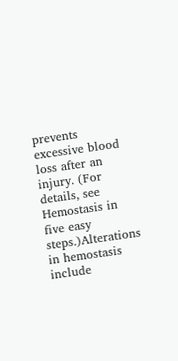prevents excessive blood loss after an injury. (For details, see Hemostasis in five easy steps.)Alterations in hemostasis include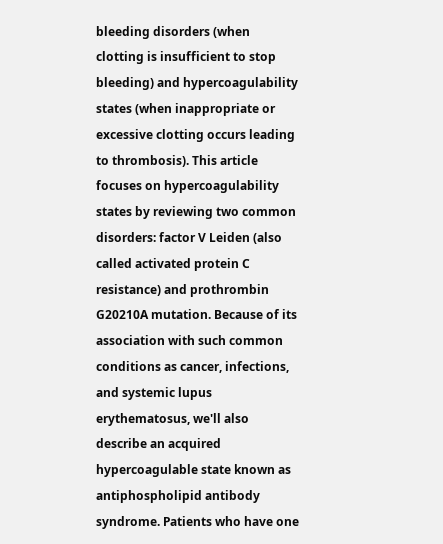bleeding disorders (when clotting is insufficient to stop bleeding) and hypercoagulability states (when inappropriate or excessive clotting occurs leading to thrombosis). This article focuses on hypercoagulability states by reviewing two common disorders: factor V Leiden (also called activated protein C resistance) and prothrombin G20210A mutation. Because of its association with such common conditions as cancer, infections, and systemic lupus erythematosus, we'll also describe an acquired hypercoagulable state known as antiphospholipid antibody syndrome. Patients who have one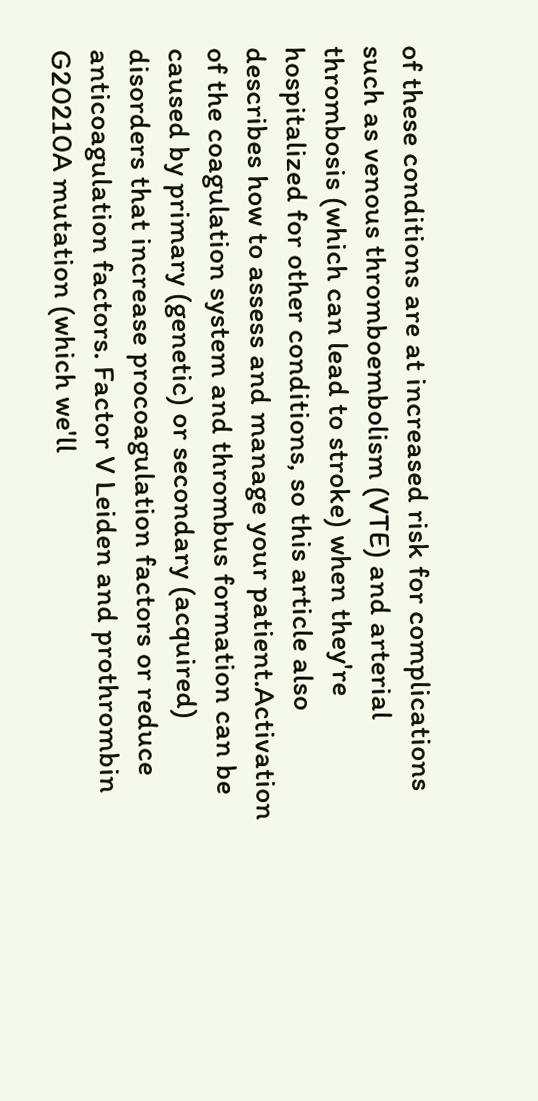of these conditions are at increased risk for complications such as venous thromboembolism (VTE) and arterial thrombosis (which can lead to stroke) when they're hospitalized for other conditions, so this article also describes how to assess and manage your patient.Activation of the coagulation system and thrombus formation can be caused by primary (genetic) or secondary (acquired) disorders that increase procoagulation factors or reduce anticoagulation factors. Factor V Leiden and prothrombin G20210A mutation (which we'll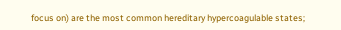focus on) are the most common hereditary hypercoagulable states;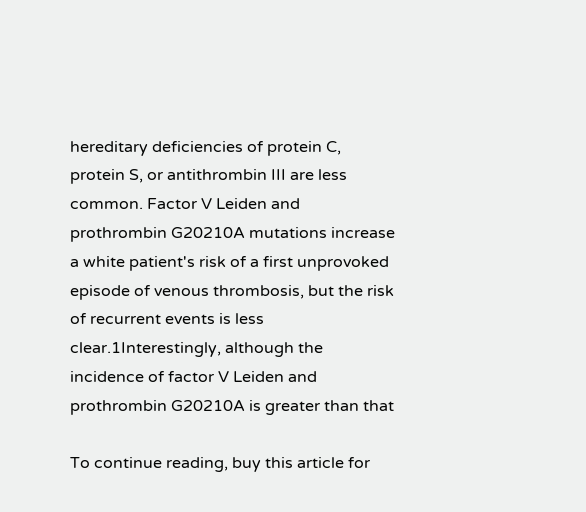hereditary deficiencies of protein C, protein S, or antithrombin III are less common. Factor V Leiden and prothrombin G20210A mutations increase a white patient's risk of a first unprovoked episode of venous thrombosis, but the risk of recurrent events is less clear.1Interestingly, although the incidence of factor V Leiden and prothrombin G20210A is greater than that

To continue reading, buy this article for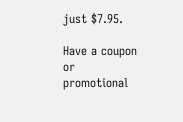just $7.95.

Have a coupon or promotional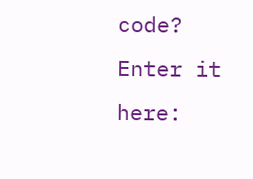code? Enter it here: